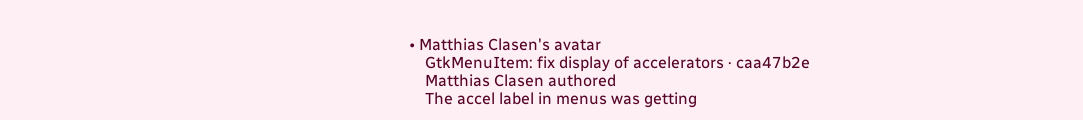• Matthias Clasen's avatar
    GtkMenuItem: fix display of accelerators · caa47b2e
    Matthias Clasen authored
    The accel label in menus was getting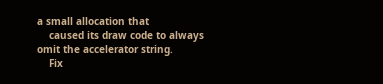a small allocation that
    caused its draw code to always omit the accelerator string.
    Fix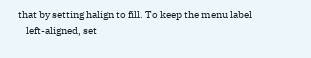that by setting halign to fill. To keep the menu label
    left-aligned, set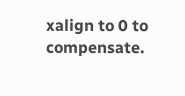xalign to 0 to compensate.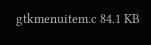gtkmenuitem.c 84.1 KB